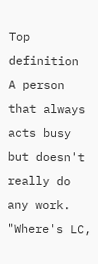Top definition
A person that always acts busy but doesn't really do any work.
"Where's LC,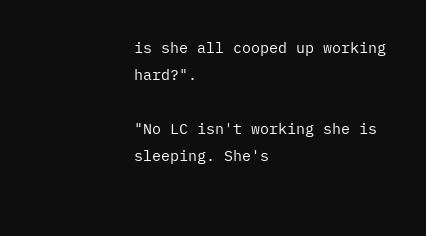is she all cooped up working hard?".

"No LC isn't working she is sleeping. She's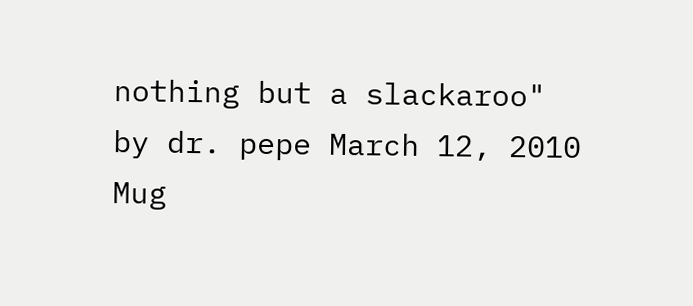nothing but a slackaroo"
by dr. pepe March 12, 2010
Mug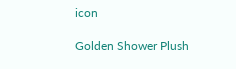icon

Golden Shower Plush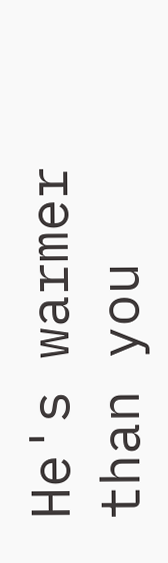He's warmer than you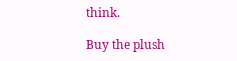think.

Buy the plush